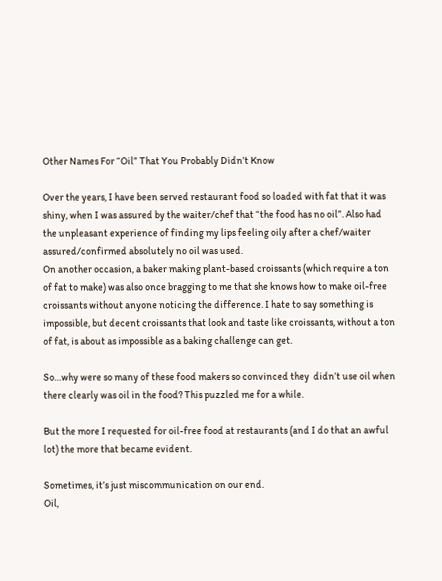Other Names For “Oil” That You Probably Didn’t Know

Over the years, I have been served restaurant food so loaded with fat that it was shiny, when I was assured by the waiter/chef that “the food has no oil”. Also had the unpleasant experience of finding my lips feeling oily after a chef/waiter assured/confirmed absolutely no oil was used.
On another occasion, a baker making plant-based croissants (which require a ton of fat to make) was also once bragging to me that she knows how to make oil-free croissants without anyone noticing the difference. I hate to say something is impossible, but decent croissants that look and taste like croissants, without a ton of fat, is about as impossible as a baking challenge can get.

So…why were so many of these food makers so convinced they  didn’t use oil when there clearly was oil in the food? This puzzled me for a while.

But the more I requested for oil-free food at restaurants (and I do that an awful lot) the more that became evident.

Sometimes, it’s just miscommunication on our end.
Oil,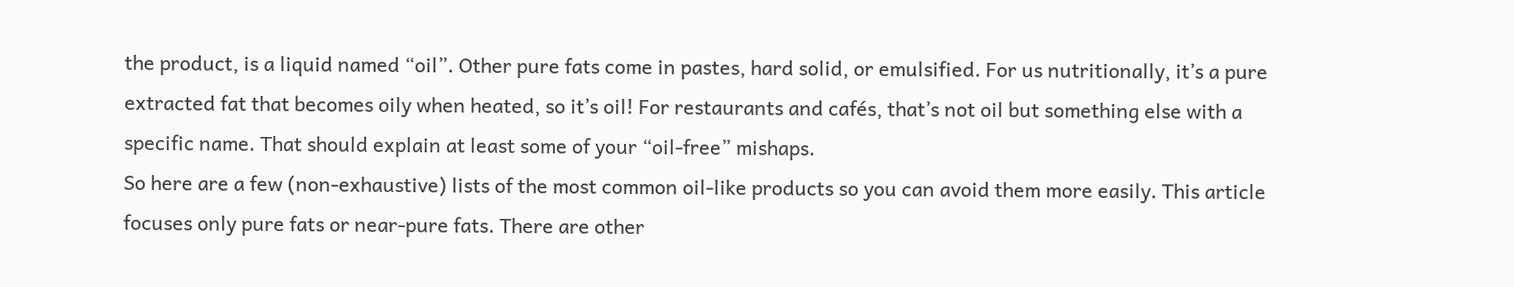the product, is a liquid named “oil”. Other pure fats come in pastes, hard solid, or emulsified. For us nutritionally, it’s a pure extracted fat that becomes oily when heated, so it’s oil! For restaurants and cafés, that’s not oil but something else with a specific name. That should explain at least some of your “oil-free” mishaps.
So here are a few (non-exhaustive) lists of the most common oil-like products so you can avoid them more easily. This article focuses only pure fats or near-pure fats. There are other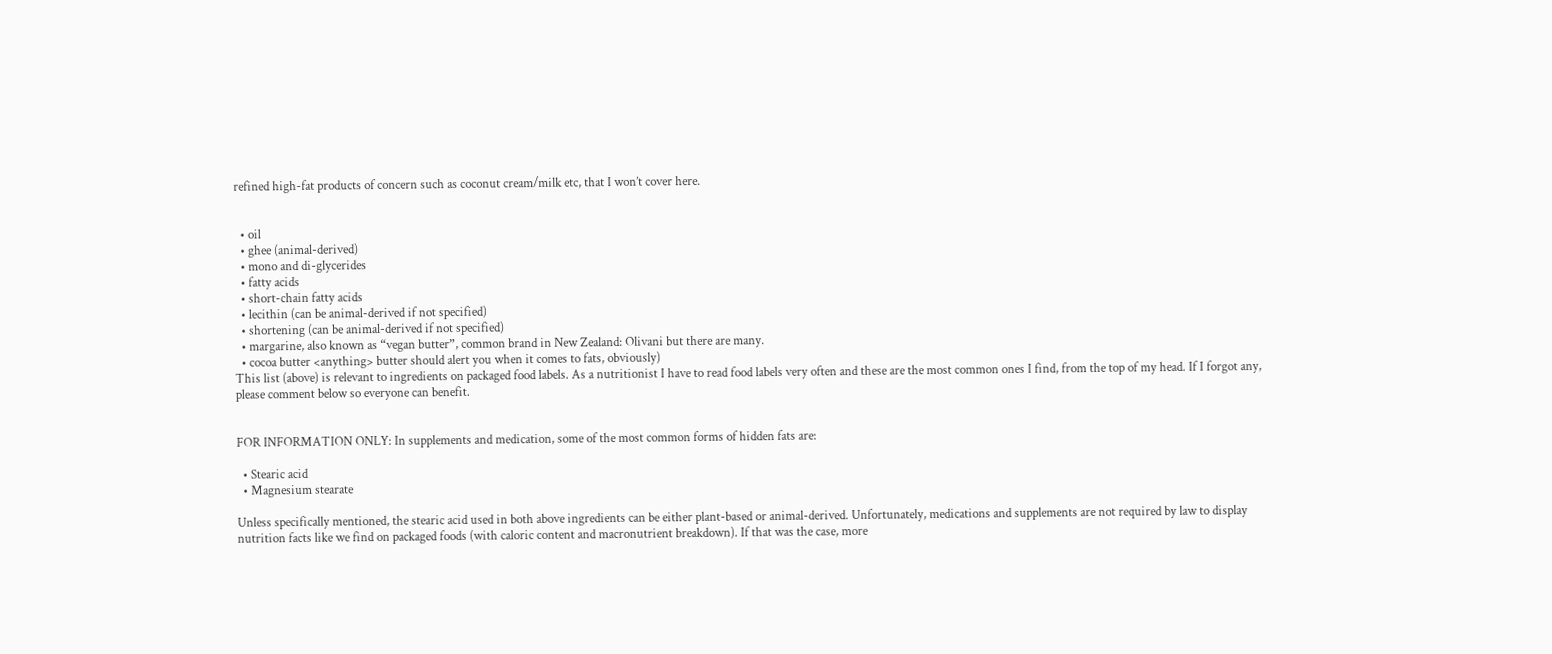refined high-fat products of concern such as coconut cream/milk etc, that I won’t cover here.


  • oil
  • ghee (animal-derived)
  • mono and di-glycerides
  • fatty acids
  • short-chain fatty acids
  • lecithin (can be animal-derived if not specified)
  • shortening (can be animal-derived if not specified)
  • margarine, also known as “vegan butter”, common brand in New Zealand: Olivani but there are many.
  • cocoa butter <anything> butter should alert you when it comes to fats, obviously)
This list (above) is relevant to ingredients on packaged food labels. As a nutritionist I have to read food labels very often and these are the most common ones I find, from the top of my head. If I forgot any, please comment below so everyone can benefit.


FOR INFORMATION ONLY: In supplements and medication, some of the most common forms of hidden fats are:

  • Stearic acid
  • Magnesium stearate

Unless specifically mentioned, the stearic acid used in both above ingredients can be either plant-based or animal-derived. Unfortunately, medications and supplements are not required by law to display nutrition facts like we find on packaged foods (with caloric content and macronutrient breakdown). If that was the case, more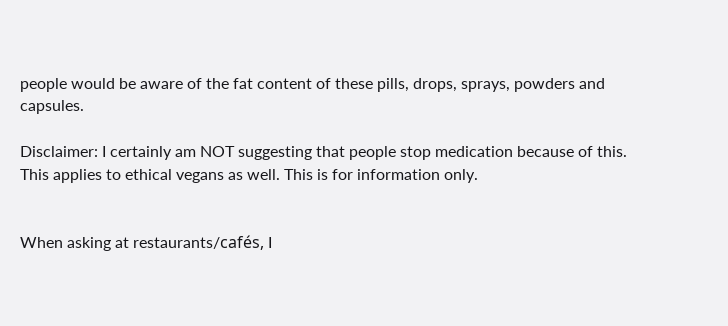people would be aware of the fat content of these pills, drops, sprays, powders and capsules.

Disclaimer: I certainly am NOT suggesting that people stop medication because of this. This applies to ethical vegans as well. This is for information only.


When asking at restaurants/cafés, I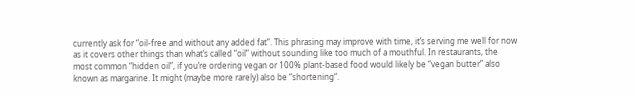currently ask for “oil-free and without any added fat”. This phrasing may improve with time, it’s serving me well for now as it covers other things than what’s called “oil” without sounding like too much of a mouthful. In restaurants, the most common “hidden oil”, if you’re ordering vegan or 100% plant-based food would likely be “vegan butter” also known as margarine. It might (maybe more rarely) also be “shortening“.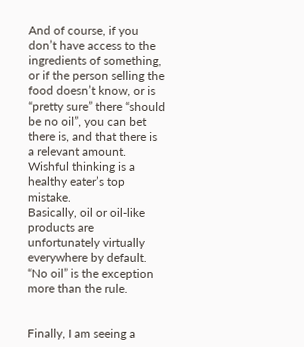And of course, if you don’t have access to the ingredients of something, or if the person selling the food doesn’t know, or is “pretty sure” there “should be no oil”, you can bet there is, and that there is a relevant amount. Wishful thinking is a healthy eater’s top mistake.
Basically, oil or oil-like products are unfortunately virtually everywhere by default. “No oil” is the exception more than the rule.


Finally, I am seeing a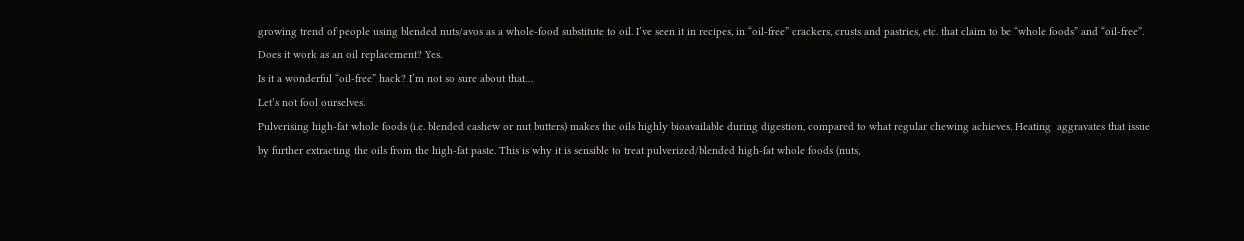growing trend of people using blended nuts/avos as a whole-food substitute to oil. I’ve seen it in recipes, in “oil-free” crackers, crusts and pastries, etc. that claim to be “whole foods” and “oil-free”.
Does it work as an oil replacement? Yes.
Is it a wonderful “oil-free” hack? I’m not so sure about that…
Let’s not fool ourselves.
Pulverising high-fat whole foods (i.e. blended cashew or nut butters) makes the oils highly bioavailable during digestion, compared to what regular chewing achieves. Heating  aggravates that issue by further extracting the oils from the high-fat paste. This is why it is sensible to treat pulverized/blended high-fat whole foods (nuts,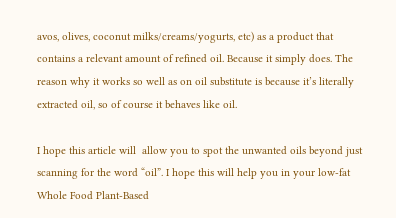avos, olives, coconut milks/creams/yogurts, etc) as a product that contains a relevant amount of refined oil. Because it simply does. The reason why it works so well as on oil substitute is because it’s literally extracted oil, so of course it behaves like oil.

I hope this article will  allow you to spot the unwanted oils beyond just scanning for the word “oil”. I hope this will help you in your low-fat Whole Food Plant-Based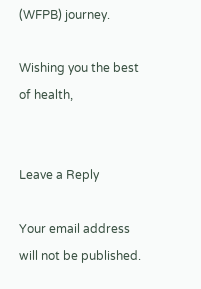(WFPB) journey.

Wishing you the best of health,


Leave a Reply

Your email address will not be published.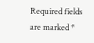Required fields are marked *